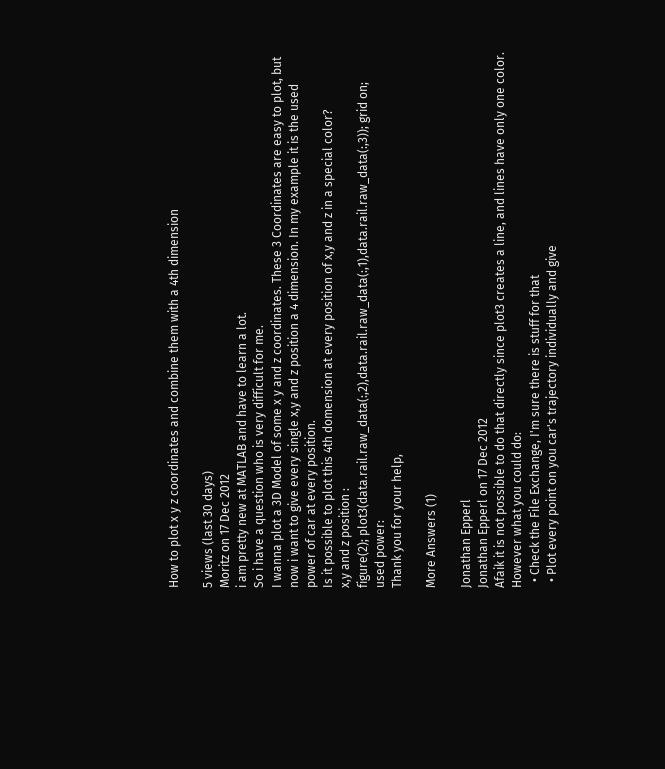How to plot x y z coordinates and combine them with a 4th dimension

5 views (last 30 days)
Moritz on 17 Dec 2012
i am pretty new at MATLAB and have to learn a lot.
So i have a question who is very difficult for me.
I wanna plot a 3D Model of some x y and z coordinates. These 3 Coordinates are easy to plot, but now i want to give every single x,y and z position a 4 dimension. In my example it is the used power of car at every position.
Is it possible to plot this 4th domension at every position of x,y and z in a special color?
x,y and z position :
figure(2); plot3(data.rail.raw_data(:,2),data.rail.raw_data(:,1),data.rail.raw_data(:,3)); grid on;
used power:
Thank you for your help,

More Answers (1)

Jonathan Epperl
Jonathan Epperl on 17 Dec 2012
Afaik it is not possible to do that directly since plot3 creates a line, and lines have only one color. However what you could do:
  • Check the File Exchange, I'm sure there is stuff for that
  • Plot every point on you car's trajectory individually and give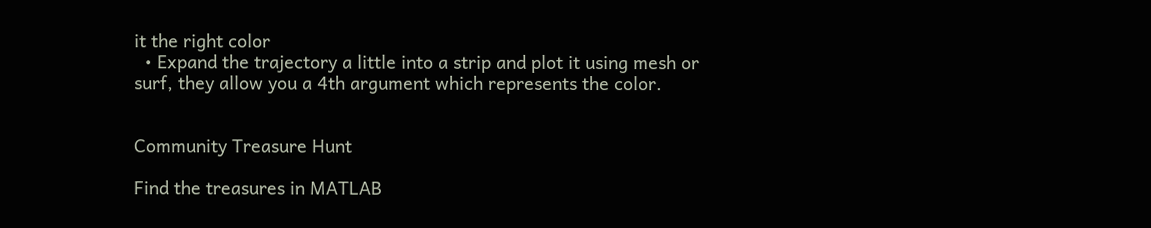it the right color
  • Expand the trajectory a little into a strip and plot it using mesh or surf, they allow you a 4th argument which represents the color.


Community Treasure Hunt

Find the treasures in MATLAB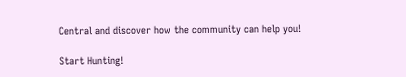Central and discover how the community can help you!

Start Hunting!